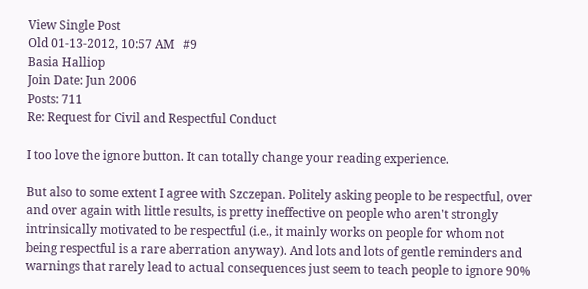View Single Post
Old 01-13-2012, 10:57 AM   #9
Basia Halliop
Join Date: Jun 2006
Posts: 711
Re: Request for Civil and Respectful Conduct

I too love the ignore button. It can totally change your reading experience.

But also to some extent I agree with Szczepan. Politely asking people to be respectful, over and over again with little results, is pretty ineffective on people who aren't strongly intrinsically motivated to be respectful (i.e., it mainly works on people for whom not being respectful is a rare aberration anyway). And lots and lots of gentle reminders and warnings that rarely lead to actual consequences just seem to teach people to ignore 90%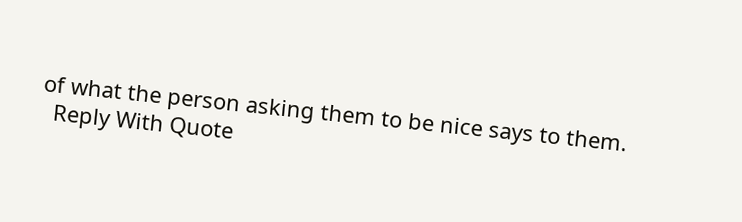of what the person asking them to be nice says to them.
  Reply With Quote